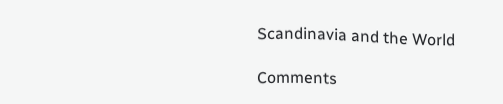Scandinavia and the World

Comments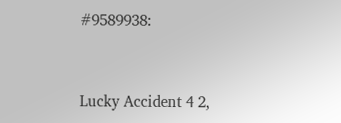#9589938:


Lucky Accident 4 2,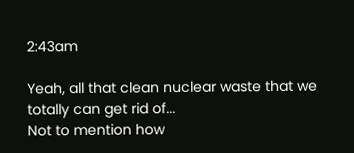2:43am

Yeah, all that clean nuclear waste that we totally can get rid of...
Not to mention how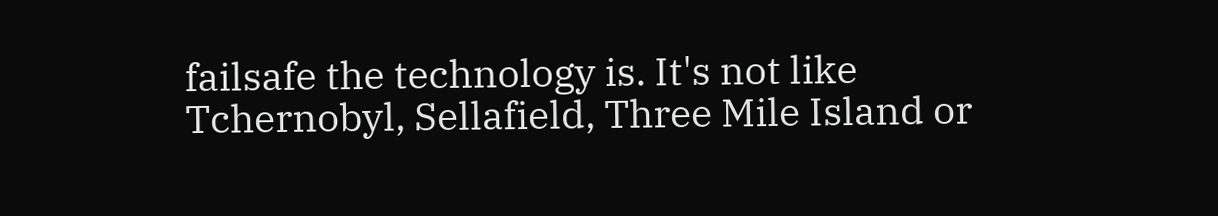failsafe the technology is. It's not like Tchernobyl, Sellafield, Three Mile Island or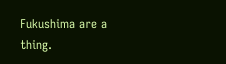Fukushima are a thing.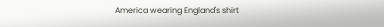America wearing England's shirt